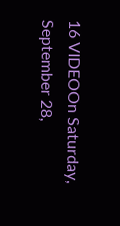16 VIDEOOn Saturday, September 28,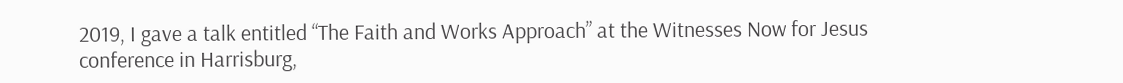2019, I gave a talk entitled “The Faith and Works Approach” at the Witnesses Now for Jesus conference in Harrisburg,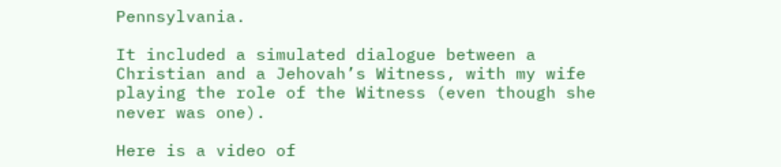Pennsylvania.

It included a simulated dialogue between a Christian and a Jehovah’s Witness, with my wife playing the role of the Witness (even though she never was one).

Here is a video of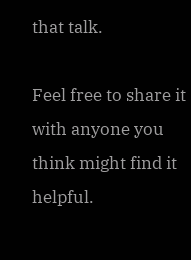that talk.

Feel free to share it with anyone you think might find it helpful.